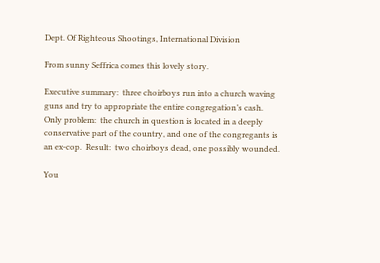Dept. Of Righteous Shootings, International Division

From sunny Seffrica comes this lovely story.

Executive summary:  three choirboys run into a church waving guns and try to appropriate the entire congregation’s cash.  Only problem:  the church in question is located in a deeply conservative part of the country, and one of the congregants is an ex-cop.  Result:  two choirboys dead, one possibly wounded.

You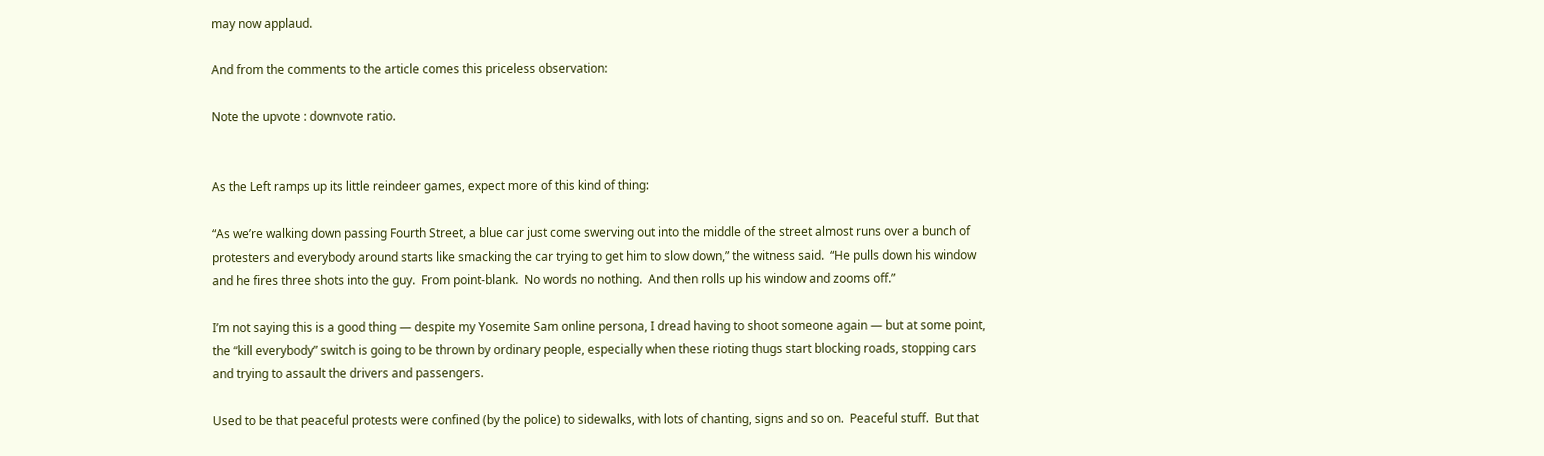may now applaud.

And from the comments to the article comes this priceless observation:

Note the upvote : downvote ratio.


As the Left ramps up its little reindeer games, expect more of this kind of thing:

“As we’re walking down passing Fourth Street, a blue car just come swerving out into the middle of the street almost runs over a bunch of protesters and everybody around starts like smacking the car trying to get him to slow down,” the witness said.  “He pulls down his window and he fires three shots into the guy.  From point-blank.  No words no nothing.  And then rolls up his window and zooms off.”

I’m not saying this is a good thing — despite my Yosemite Sam online persona, I dread having to shoot someone again — but at some point, the “kill everybody” switch is going to be thrown by ordinary people, especially when these rioting thugs start blocking roads, stopping cars and trying to assault the drivers and passengers.

Used to be that peaceful protests were confined (by the police) to sidewalks, with lots of chanting, signs and so on.  Peaceful stuff.  But that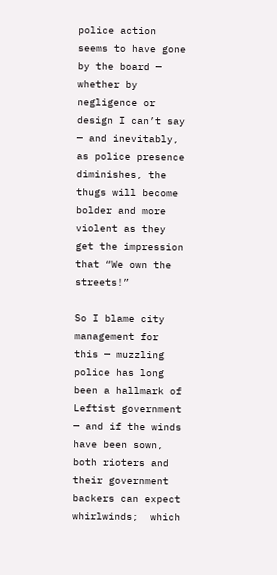police action seems to have gone by the board — whether by negligence or design I can’t say — and inevitably, as police presence diminishes, the thugs will become bolder and more violent as they get the impression that “We own the streets!”

So I blame city management for this — muzzling police has long been a hallmark of Leftist government — and if the winds have been sown, both rioters and their government backers can expect whirlwinds;  which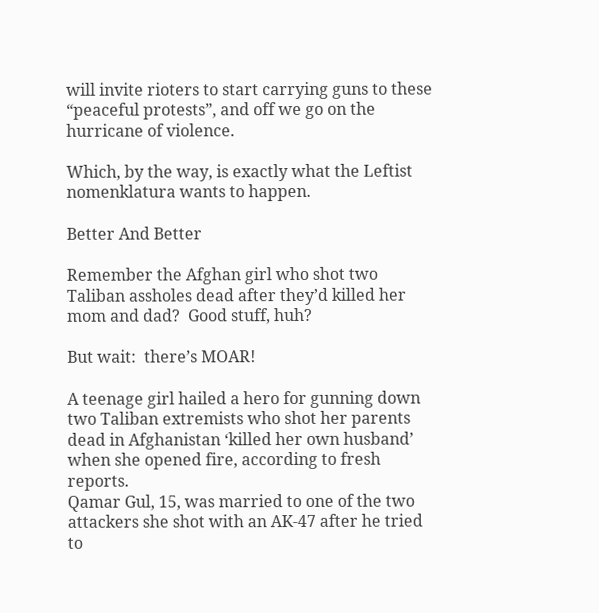will invite rioters to start carrying guns to these “peaceful protests”, and off we go on the hurricane of violence.

Which, by the way, is exactly what the Leftist nomenklatura wants to happen.

Better And Better

Remember the Afghan girl who shot two Taliban assholes dead after they’d killed her mom and dad?  Good stuff, huh?

But wait:  there’s MOAR!

A teenage girl hailed a hero for gunning down two Taliban extremists who shot her parents dead in Afghanistan ‘killed her own husband’ when she opened fire, according to fresh reports.
Qamar Gul, 15, was married to one of the two attackers she shot with an AK-47 after he tried to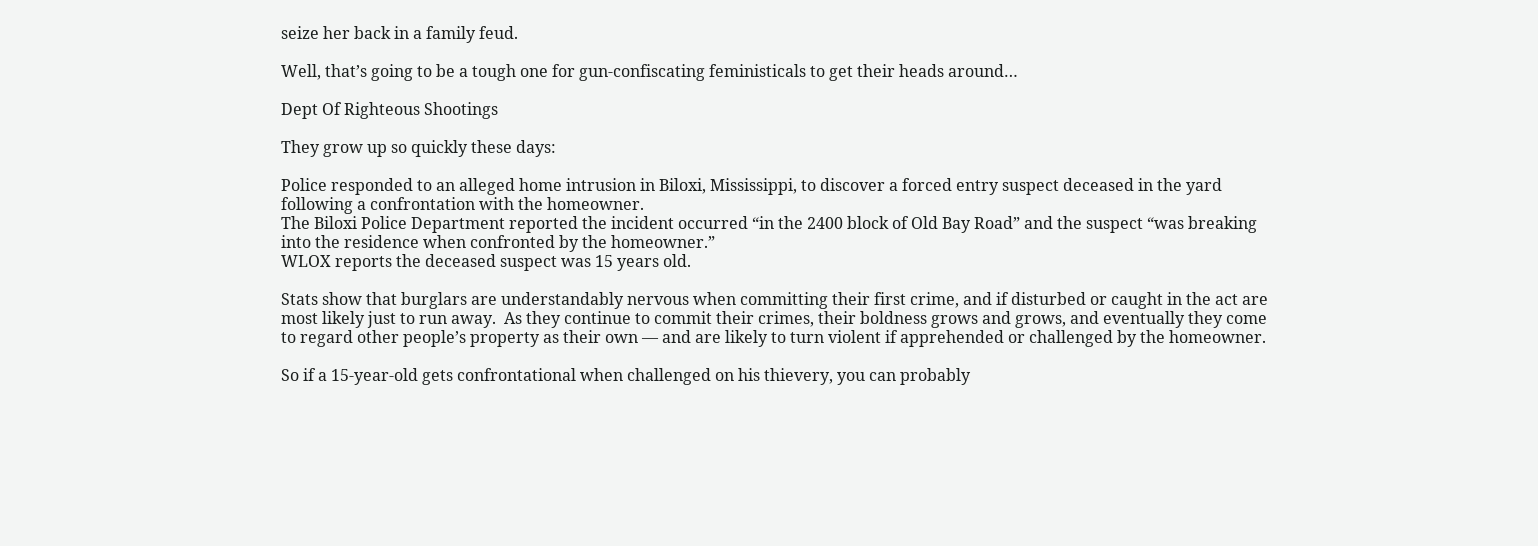seize her back in a family feud.

Well, that’s going to be a tough one for gun-confiscating feministicals to get their heads around…

Dept Of Righteous Shootings

They grow up so quickly these days:

Police responded to an alleged home intrusion in Biloxi, Mississippi, to discover a forced entry suspect deceased in the yard following a confrontation with the homeowner.
The Biloxi Police Department reported the incident occurred “in the 2400 block of Old Bay Road” and the suspect “was breaking into the residence when confronted by the homeowner.”
WLOX reports the deceased suspect was 15 years old.

Stats show that burglars are understandably nervous when committing their first crime, and if disturbed or caught in the act are most likely just to run away.  As they continue to commit their crimes, their boldness grows and grows, and eventually they come to regard other people’s property as their own — and are likely to turn violent if apprehended or challenged by the homeowner.

So if a 15-year-old gets confrontational when challenged on his thievery, you can probably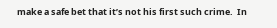make a safe bet that it’s not his first such crime.  In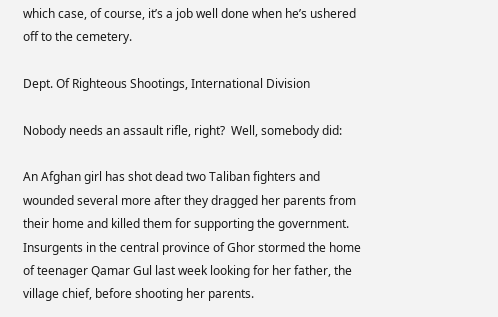which case, of course, it’s a job well done when he’s ushered off to the cemetery.

Dept. Of Righteous Shootings, International Division

Nobody needs an assault rifle, right?  Well, somebody did:

An Afghan girl has shot dead two Taliban fighters and wounded several more after they dragged her parents from their home and killed them for supporting the government.
Insurgents in the central province of Ghor stormed the home of teenager Qamar Gul last week looking for her father, the village chief, before shooting her parents.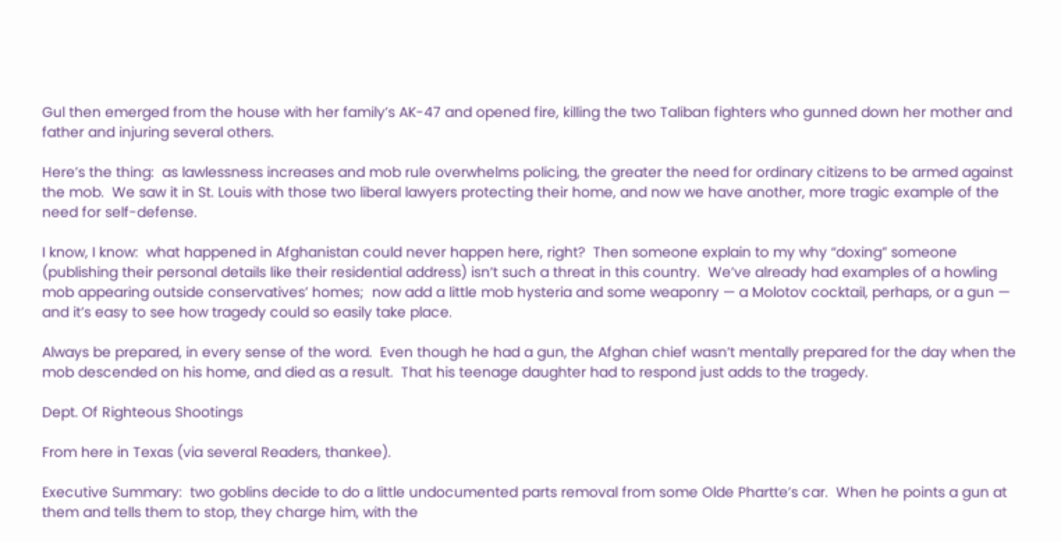Gul then emerged from the house with her family’s AK-47 and opened fire, killing the two Taliban fighters who gunned down her mother and father and injuring several others.

Here’s the thing:  as lawlessness increases and mob rule overwhelms policing, the greater the need for ordinary citizens to be armed against the mob.  We saw it in St. Louis with those two liberal lawyers protecting their home, and now we have another, more tragic example of the need for self-defense.

I know, I know:  what happened in Afghanistan could never happen here, right?  Then someone explain to my why “doxing” someone (publishing their personal details like their residential address) isn’t such a threat in this country.  We’ve already had examples of a howling mob appearing outside conservatives’ homes;  now add a little mob hysteria and some weaponry — a Molotov cocktail, perhaps, or a gun — and it’s easy to see how tragedy could so easily take place.

Always be prepared, in every sense of the word.  Even though he had a gun, the Afghan chief wasn’t mentally prepared for the day when the mob descended on his home, and died as a result.  That his teenage daughter had to respond just adds to the tragedy.

Dept. Of Righteous Shootings

From here in Texas (via several Readers, thankee).

Executive Summary:  two goblins decide to do a little undocumented parts removal from some Olde Phartte’s car.  When he points a gun at them and tells them to stop, they charge him, with the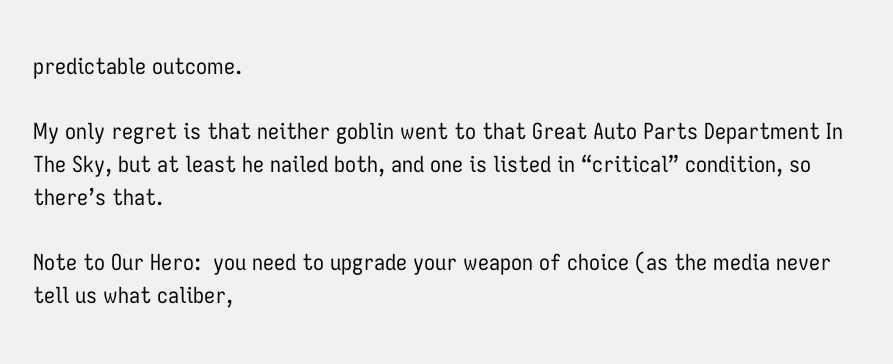predictable outcome.

My only regret is that neither goblin went to that Great Auto Parts Department In The Sky, but at least he nailed both, and one is listed in “critical” condition, so there’s that.

Note to Our Hero:  you need to upgrade your weapon of choice (as the media never tell us what caliber,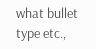what bullet type etc.,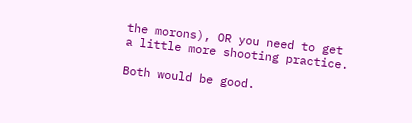the morons), OR you need to get a little more shooting practice.

Both would be good.